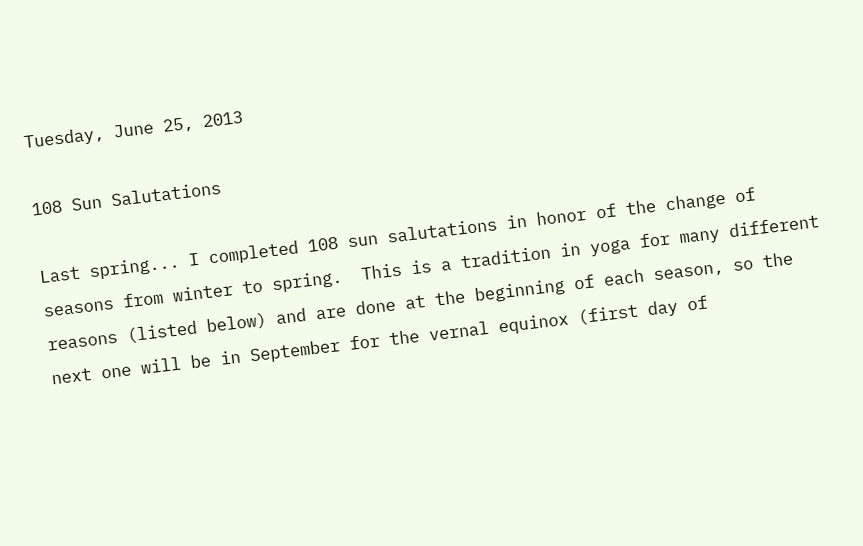Tuesday, June 25, 2013

108 Sun Salutations

Last spring... I completed 108 sun salutations in honor of the change of seasons from winter to spring.  This is a tradition in yoga for many different reasons (listed below) and are done at the beginning of each season, so the next one will be in September for the vernal equinox (first day of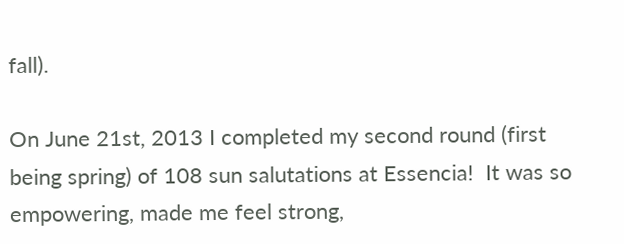fall).

On June 21st, 2013 I completed my second round (first being spring) of 108 sun salutations at Essencia!  It was so empowering, made me feel strong,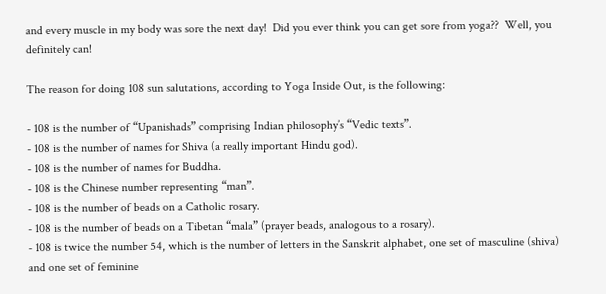and every muscle in my body was sore the next day!  Did you ever think you can get sore from yoga??  Well, you definitely can!

The reason for doing 108 sun salutations, according to Yoga Inside Out, is the following:

- 108 is the number of “Upanishads” comprising Indian philosophy’s “Vedic texts”.
- 108 is the number of names for Shiva (a really important Hindu god).
- 108 is the number of names for Buddha.
- 108 is the Chinese number representing “man”.
- 108 is the number of beads on a Catholic rosary.
- 108 is the number of beads on a Tibetan “mala” (prayer beads, analogous to a rosary).
- 108 is twice the number 54, which is the number of letters in the Sanskrit alphabet, one set of masculine (shiva) and one set of feminine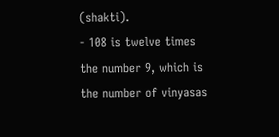(shakti).
- 108 is twelve times the number 9, which is the number of vinyasas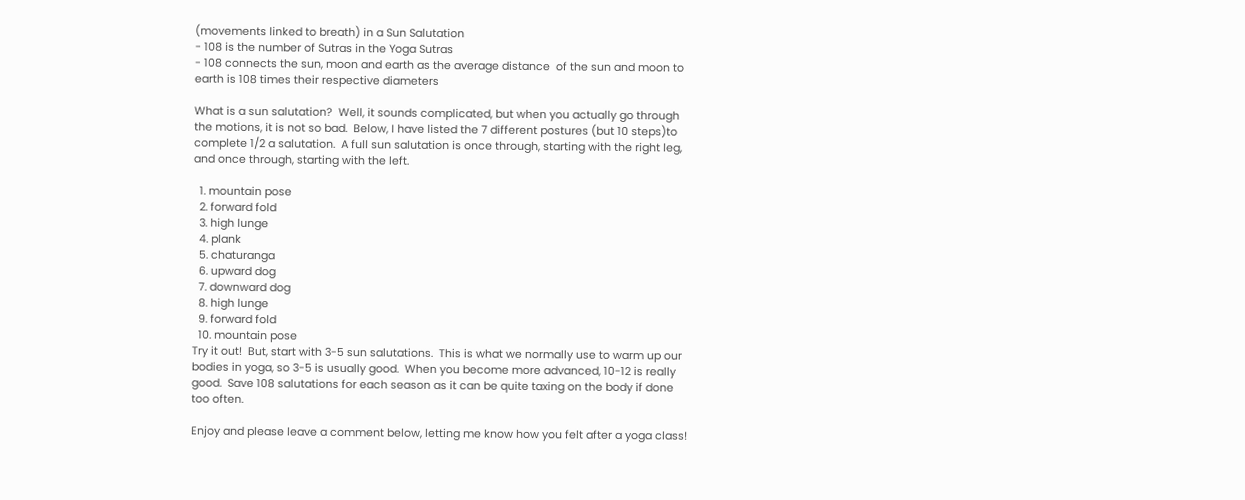(movements linked to breath) in a Sun Salutation
- 108 is the number of Sutras in the Yoga Sutras
- 108 connects the sun, moon and earth as the average distance  of the sun and moon to earth is 108 times their respective diameters

What is a sun salutation?  Well, it sounds complicated, but when you actually go through the motions, it is not so bad.  Below, I have listed the 7 different postures (but 10 steps)to complete 1/2 a salutation.  A full sun salutation is once through, starting with the right leg, and once through, starting with the left.

  1. mountain pose
  2. forward fold
  3. high lunge
  4. plank
  5. chaturanga
  6. upward dog
  7. downward dog
  8. high lunge
  9. forward fold
  10. mountain pose
Try it out!  But, start with 3-5 sun salutations.  This is what we normally use to warm up our bodies in yoga, so 3-5 is usually good.  When you become more advanced, 10-12 is really good.  Save 108 salutations for each season as it can be quite taxing on the body if done too often.

Enjoy and please leave a comment below, letting me know how you felt after a yoga class!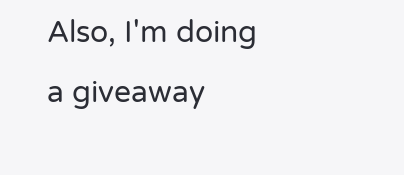Also, I'm doing a giveaway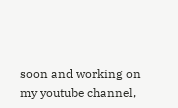soon and working on my youtube channel,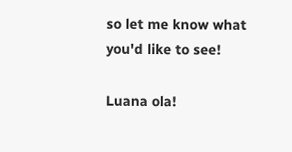so let me know what you'd like to see!

Luana ola!